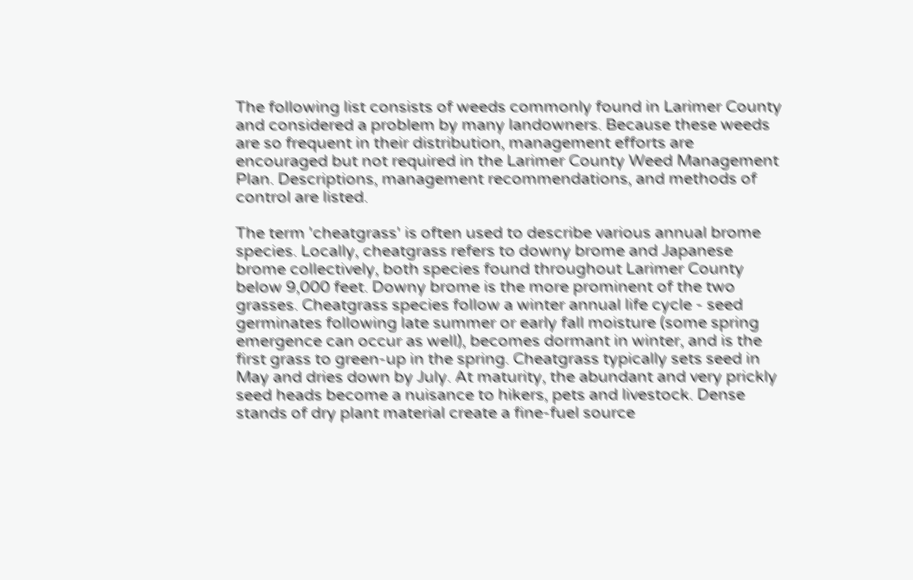The following list consists of weeds commonly found in Larimer County and considered a problem by many landowners. Because these weeds are so frequent in their distribution, management efforts are encouraged but not required in the Larimer County Weed Management Plan. Descriptions, management recommendations, and methods of control are listed.

The term 'cheatgrass' is often used to describe various annual brome species. Locally, cheatgrass refers to downy brome and Japanese brome collectively, both species found throughout Larimer County below 9,000 feet. Downy brome is the more prominent of the two grasses. Cheatgrass species follow a winter annual life cycle - seed germinates following late summer or early fall moisture (some spring emergence can occur as well), becomes dormant in winter, and is the first grass to green-up in the spring. Cheatgrass typically sets seed in May and dries down by July. At maturity, the abundant and very prickly seed heads become a nuisance to hikers, pets and livestock. Dense stands of dry plant material create a fine-fuel source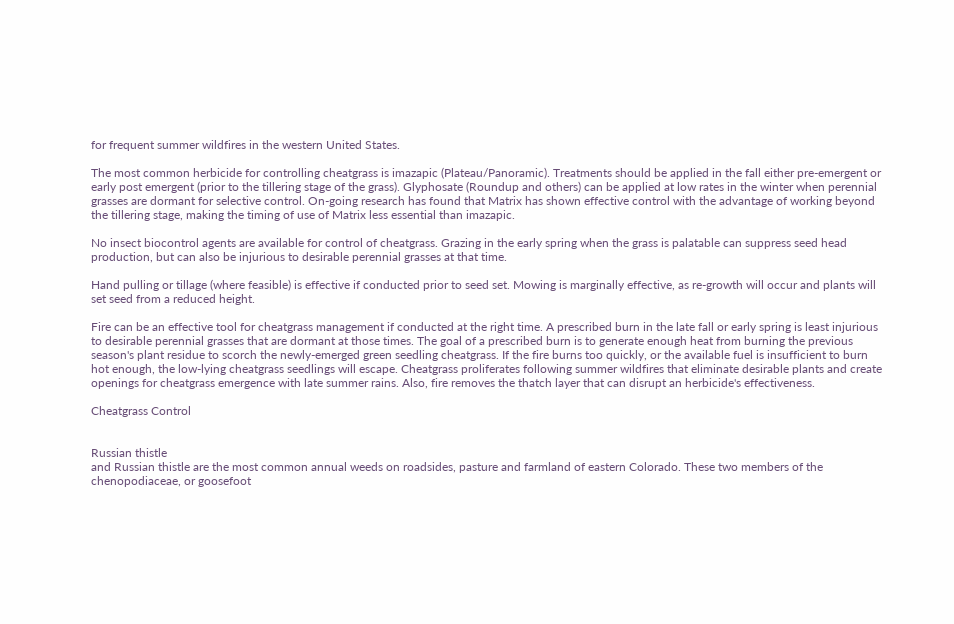for frequent summer wildfires in the western United States.

The most common herbicide for controlling cheatgrass is imazapic (Plateau/Panoramic). Treatments should be applied in the fall either pre-emergent or early post emergent (prior to the tillering stage of the grass). Glyphosate (Roundup and others) can be applied at low rates in the winter when perennial grasses are dormant for selective control. On-going research has found that Matrix has shown effective control with the advantage of working beyond the tillering stage, making the timing of use of Matrix less essential than imazapic.

No insect biocontrol agents are available for control of cheatgrass. Grazing in the early spring when the grass is palatable can suppress seed head production, but can also be injurious to desirable perennial grasses at that time.

Hand pulling or tillage (where feasible) is effective if conducted prior to seed set. Mowing is marginally effective, as re-growth will occur and plants will set seed from a reduced height.

Fire can be an effective tool for cheatgrass management if conducted at the right time. A prescribed burn in the late fall or early spring is least injurious to desirable perennial grasses that are dormant at those times. The goal of a prescribed burn is to generate enough heat from burning the previous season's plant residue to scorch the newly-emerged green seedling cheatgrass. If the fire burns too quickly, or the available fuel is insufficient to burn hot enough, the low-lying cheatgrass seedlings will escape. Cheatgrass proliferates following summer wildfires that eliminate desirable plants and create openings for cheatgrass emergence with late summer rains. Also, fire removes the thatch layer that can disrupt an herbicide's effectiveness.

Cheatgrass Control


Russian thistle
and Russian thistle are the most common annual weeds on roadsides, pasture and farmland of eastern Colorado. These two members of the chenopodiaceae, or goosefoot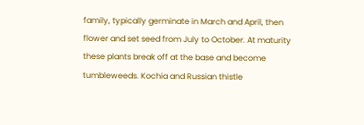family, typically germinate in March and April, then flower and set seed from July to October. At maturity these plants break off at the base and become tumbleweeds. Kochia and Russian thistle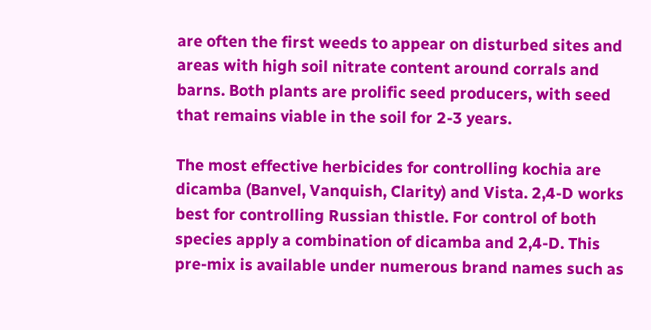are often the first weeds to appear on disturbed sites and areas with high soil nitrate content around corrals and barns. Both plants are prolific seed producers, with seed that remains viable in the soil for 2-3 years.

The most effective herbicides for controlling kochia are dicamba (Banvel, Vanquish, Clarity) and Vista. 2,4-D works best for controlling Russian thistle. For control of both species apply a combination of dicamba and 2,4-D. This pre-mix is available under numerous brand names such as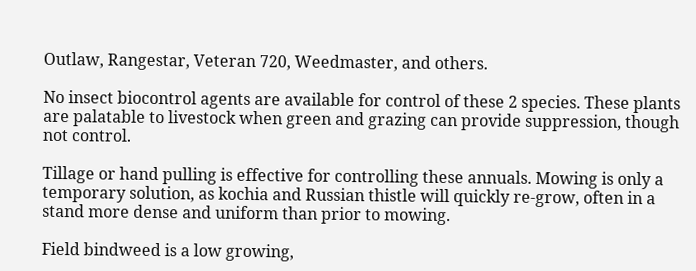Outlaw, Rangestar, Veteran 720, Weedmaster, and others.

No insect biocontrol agents are available for control of these 2 species. These plants are palatable to livestock when green and grazing can provide suppression, though not control.

Tillage or hand pulling is effective for controlling these annuals. Mowing is only a temporary solution, as kochia and Russian thistle will quickly re-grow, often in a stand more dense and uniform than prior to mowing.

Field bindweed is a low growing,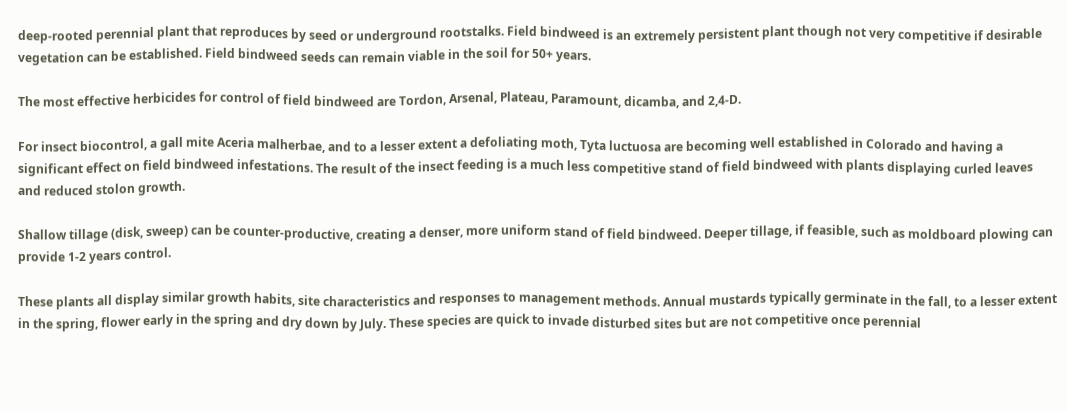deep-rooted perennial plant that reproduces by seed or underground rootstalks. Field bindweed is an extremely persistent plant though not very competitive if desirable vegetation can be established. Field bindweed seeds can remain viable in the soil for 50+ years.

The most effective herbicides for control of field bindweed are Tordon, Arsenal, Plateau, Paramount, dicamba, and 2,4-D.

For insect biocontrol, a gall mite Aceria malherbae, and to a lesser extent a defoliating moth, Tyta luctuosa are becoming well established in Colorado and having a significant effect on field bindweed infestations. The result of the insect feeding is a much less competitive stand of field bindweed with plants displaying curled leaves and reduced stolon growth.

Shallow tillage (disk, sweep) can be counter-productive, creating a denser, more uniform stand of field bindweed. Deeper tillage, if feasible, such as moldboard plowing can provide 1-2 years control.

These plants all display similar growth habits, site characteristics and responses to management methods. Annual mustards typically germinate in the fall, to a lesser extent in the spring, flower early in the spring and dry down by July. These species are quick to invade disturbed sites but are not competitive once perennial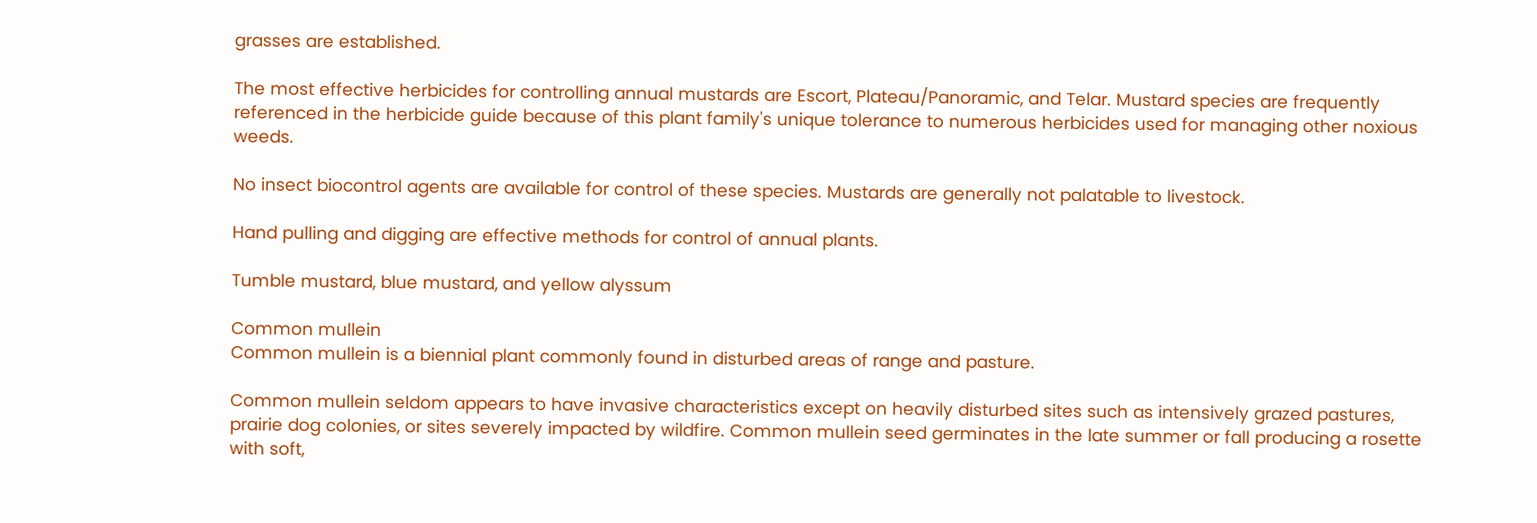grasses are established.

The most effective herbicides for controlling annual mustards are Escort, Plateau/Panoramic, and Telar. Mustard species are frequently referenced in the herbicide guide because of this plant family's unique tolerance to numerous herbicides used for managing other noxious weeds.

No insect biocontrol agents are available for control of these species. Mustards are generally not palatable to livestock.

Hand pulling and digging are effective methods for control of annual plants.

Tumble mustard, blue mustard, and yellow alyssum

Common mullein
Common mullein is a biennial plant commonly found in disturbed areas of range and pasture.

Common mullein seldom appears to have invasive characteristics except on heavily disturbed sites such as intensively grazed pastures, prairie dog colonies, or sites severely impacted by wildfire. Common mullein seed germinates in the late summer or fall producing a rosette with soft,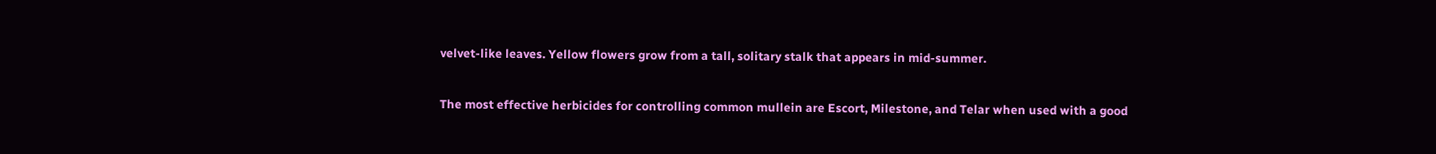velvet-like leaves. Yellow flowers grow from a tall, solitary stalk that appears in mid-summer.

The most effective herbicides for controlling common mullein are Escort, Milestone, and Telar when used with a good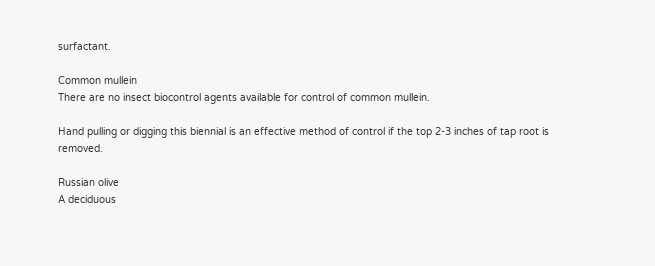surfactant.

Common mullein
There are no insect biocontrol agents available for control of common mullein.

Hand pulling or digging this biennial is an effective method of control if the top 2-3 inches of tap root is removed.

Russian olive
A deciduous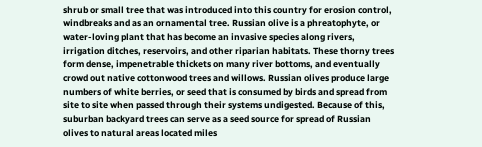shrub or small tree that was introduced into this country for erosion control, windbreaks and as an ornamental tree. Russian olive is a phreatophyte, or water-loving plant that has become an invasive species along rivers, irrigation ditches, reservoirs, and other riparian habitats. These thorny trees form dense, impenetrable thickets on many river bottoms, and eventually crowd out native cottonwood trees and willows. Russian olives produce large numbers of white berries, or seed that is consumed by birds and spread from site to site when passed through their systems undigested. Because of this, suburban backyard trees can serve as a seed source for spread of Russian olives to natural areas located miles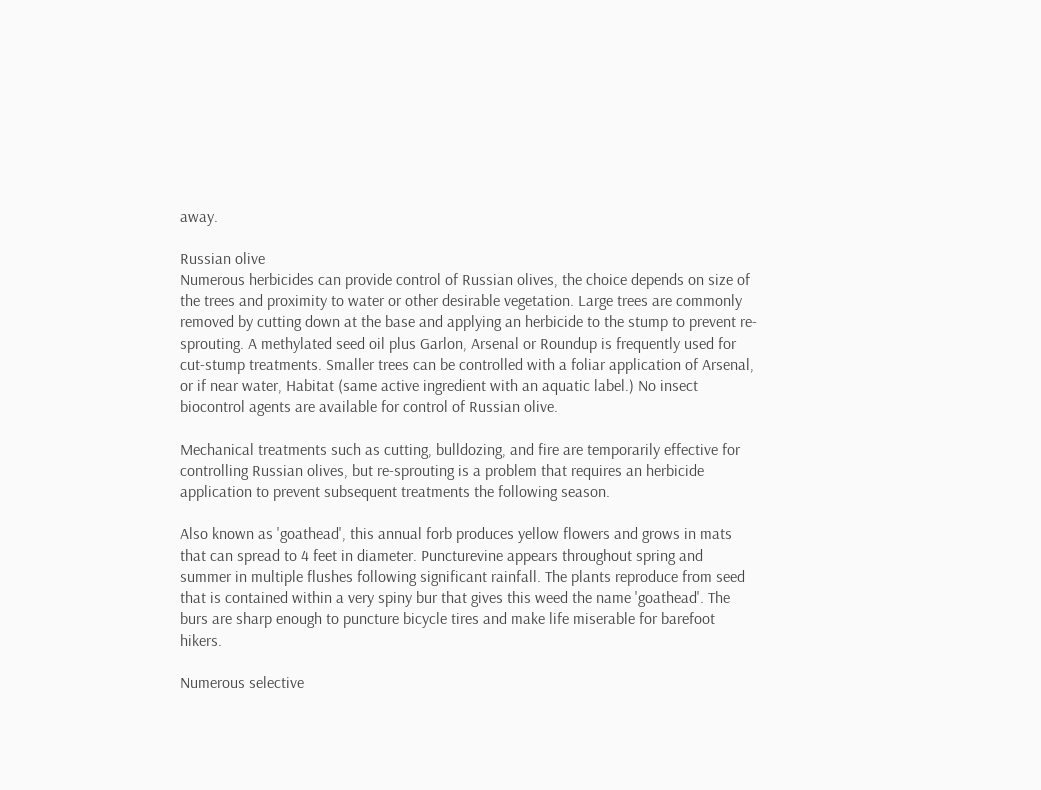away.

Russian olive
Numerous herbicides can provide control of Russian olives, the choice depends on size of the trees and proximity to water or other desirable vegetation. Large trees are commonly removed by cutting down at the base and applying an herbicide to the stump to prevent re-sprouting. A methylated seed oil plus Garlon, Arsenal or Roundup is frequently used for cut-stump treatments. Smaller trees can be controlled with a foliar application of Arsenal, or if near water, Habitat (same active ingredient with an aquatic label.) No insect biocontrol agents are available for control of Russian olive.

Mechanical treatments such as cutting, bulldozing, and fire are temporarily effective for controlling Russian olives, but re-sprouting is a problem that requires an herbicide application to prevent subsequent treatments the following season.

Also known as 'goathead', this annual forb produces yellow flowers and grows in mats that can spread to 4 feet in diameter. Puncturevine appears throughout spring and summer in multiple flushes following significant rainfall. The plants reproduce from seed that is contained within a very spiny bur that gives this weed the name 'goathead'. The burs are sharp enough to puncture bicycle tires and make life miserable for barefoot hikers.

Numerous selective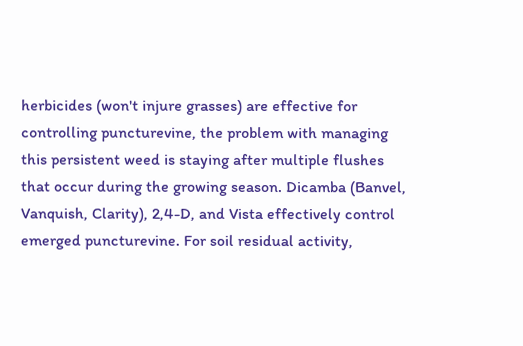herbicides (won't injure grasses) are effective for controlling puncturevine, the problem with managing this persistent weed is staying after multiple flushes that occur during the growing season. Dicamba (Banvel, Vanquish, Clarity), 2,4-D, and Vista effectively control emerged puncturevine. For soil residual activity,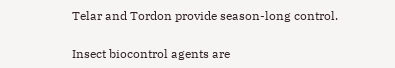Telar and Tordon provide season-long control.

Insect biocontrol agents are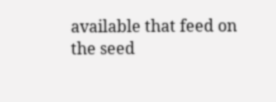available that feed on the seed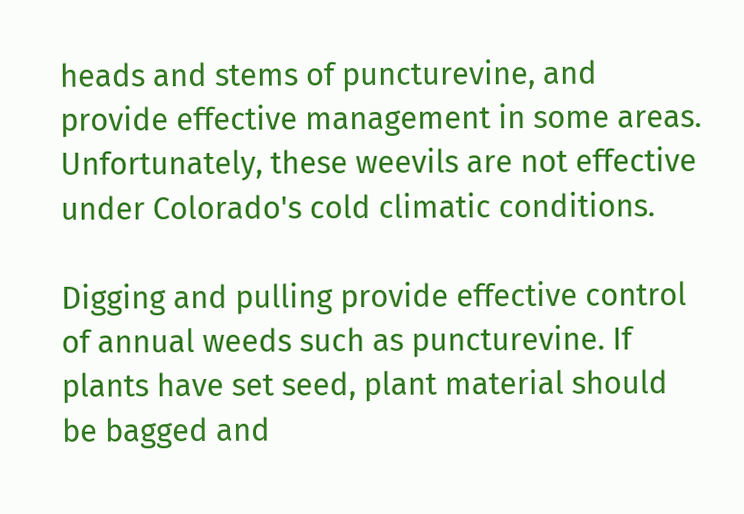heads and stems of puncturevine, and provide effective management in some areas. Unfortunately, these weevils are not effective under Colorado's cold climatic conditions.

Digging and pulling provide effective control of annual weeds such as puncturevine. If plants have set seed, plant material should be bagged and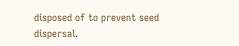disposed of to prevent seed dispersal.